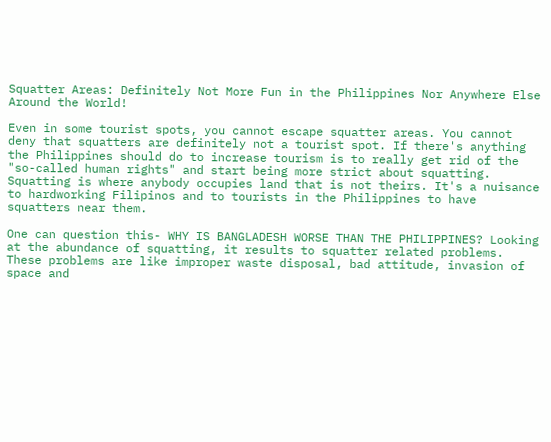Squatter Areas: Definitely Not More Fun in the Philippines Nor Anywhere Else Around the World!

Even in some tourist spots, you cannot escape squatter areas. You cannot deny that squatters are definitely not a tourist spot. If there's anything the Philippines should do to increase tourism is to really get rid of the "so-called human rights" and start being more strict about squatting. Squatting is where anybody occupies land that is not theirs. It's a nuisance to hardworking Filipinos and to tourists in the Philippines to have squatters near them.

One can question this- WHY IS BANGLADESH WORSE THAN THE PHILIPPINES? Looking at the abundance of squatting, it results to squatter related problems. These problems are like improper waste disposal, bad attitude, invasion of space and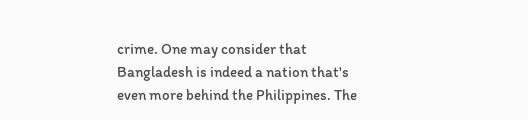crime. One may consider that Bangladesh is indeed a nation that's even more behind the Philippines. The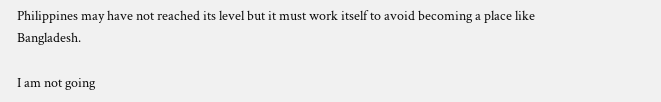Philippines may have not reached its level but it must work itself to avoid becoming a place like Bangladesh.

I am not going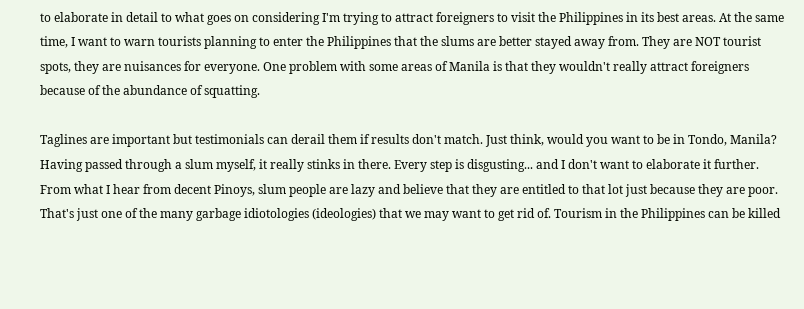to elaborate in detail to what goes on considering I'm trying to attract foreigners to visit the Philippines in its best areas. At the same time, I want to warn tourists planning to enter the Philippines that the slums are better stayed away from. They are NOT tourist spots, they are nuisances for everyone. One problem with some areas of Manila is that they wouldn't really attract foreigners because of the abundance of squatting.

Taglines are important but testimonials can derail them if results don't match. Just think, would you want to be in Tondo, Manila? Having passed through a slum myself, it really stinks in there. Every step is disgusting... and I don't want to elaborate it further. From what I hear from decent Pinoys, slum people are lazy and believe that they are entitled to that lot just because they are poor. That's just one of the many garbage idiotologies (ideologies) that we may want to get rid of. Tourism in the Philippines can be killed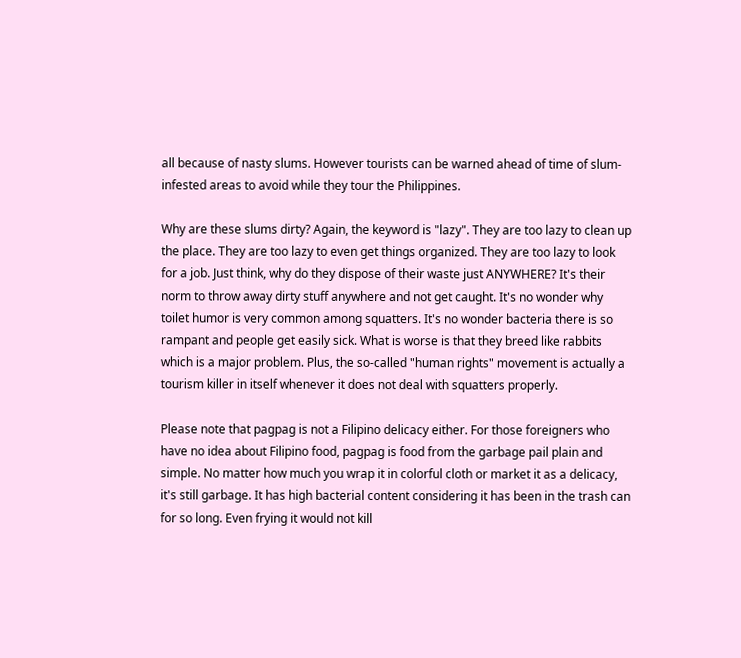all because of nasty slums. However tourists can be warned ahead of time of slum-infested areas to avoid while they tour the Philippines.

Why are these slums dirty? Again, the keyword is "lazy". They are too lazy to clean up the place. They are too lazy to even get things organized. They are too lazy to look for a job. Just think, why do they dispose of their waste just ANYWHERE? It's their norm to throw away dirty stuff anywhere and not get caught. It's no wonder why toilet humor is very common among squatters. It's no wonder bacteria there is so rampant and people get easily sick. What is worse is that they breed like rabbits which is a major problem. Plus, the so-called "human rights" movement is actually a tourism killer in itself whenever it does not deal with squatters properly.

Please note that pagpag is not a Filipino delicacy either. For those foreigners who have no idea about Filipino food, pagpag is food from the garbage pail plain and simple. No matter how much you wrap it in colorful cloth or market it as a delicacy, it's still garbage. It has high bacterial content considering it has been in the trash can for so long. Even frying it would not kill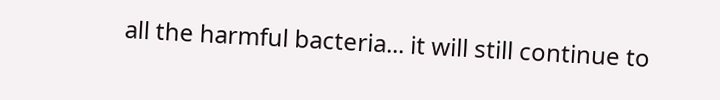all the harmful bacteria... it will still continue to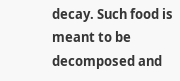decay. Such food is meant to be decomposed and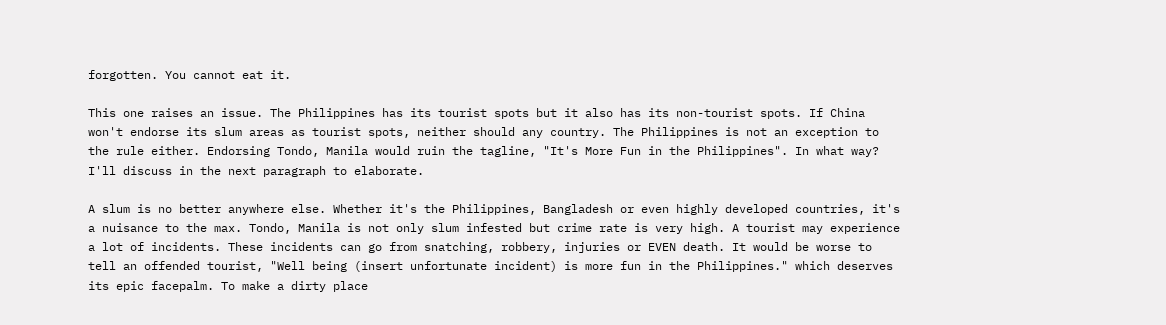forgotten. You cannot eat it.

This one raises an issue. The Philippines has its tourist spots but it also has its non-tourist spots. If China won't endorse its slum areas as tourist spots, neither should any country. The Philippines is not an exception to the rule either. Endorsing Tondo, Manila would ruin the tagline, "It's More Fun in the Philippines". In what way? I'll discuss in the next paragraph to elaborate.

A slum is no better anywhere else. Whether it's the Philippines, Bangladesh or even highly developed countries, it's a nuisance to the max. Tondo, Manila is not only slum infested but crime rate is very high. A tourist may experience a lot of incidents. These incidents can go from snatching, robbery, injuries or EVEN death. It would be worse to tell an offended tourist, "Well being (insert unfortunate incident) is more fun in the Philippines." which deserves its epic facepalm. To make a dirty place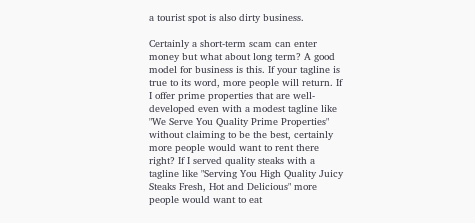a tourist spot is also dirty business.

Certainly a short-term scam can enter money but what about long term? A good model for business is this. If your tagline is true to its word, more people will return. If I offer prime properties that are well-developed even with a modest tagline like "We Serve You Quality Prime Properties" without claiming to be the best, certainly more people would want to rent there right? If I served quality steaks with a tagline like "Serving You High Quality Juicy Steaks Fresh, Hot and Delicious" more people would want to eat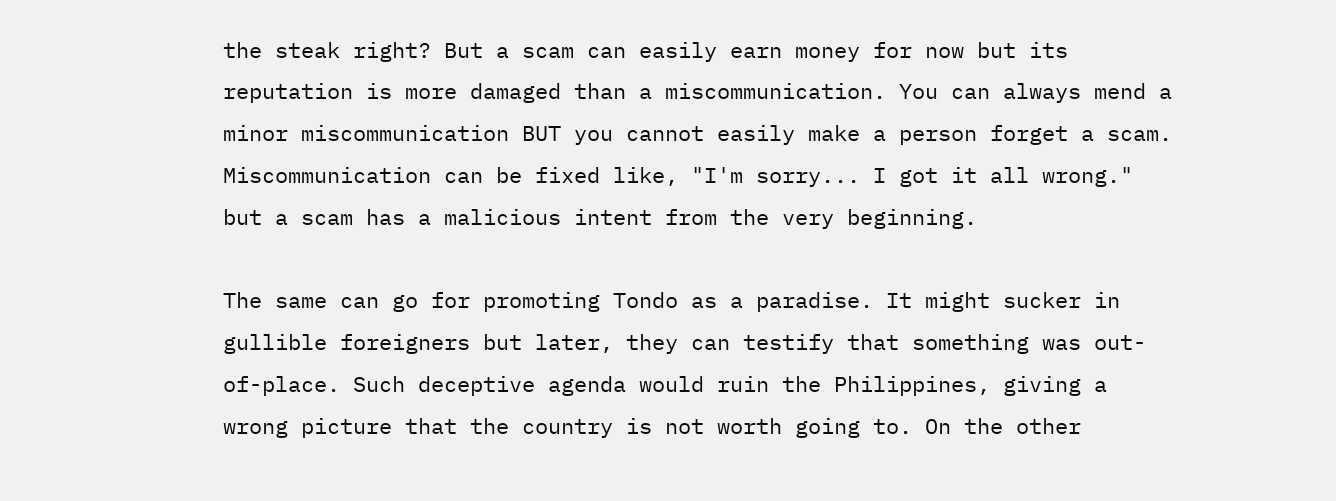the steak right? But a scam can easily earn money for now but its reputation is more damaged than a miscommunication. You can always mend a minor miscommunication BUT you cannot easily make a person forget a scam. Miscommunication can be fixed like, "I'm sorry... I got it all wrong." but a scam has a malicious intent from the very beginning.

The same can go for promoting Tondo as a paradise. It might sucker in gullible foreigners but later, they can testify that something was out-of-place. Such deceptive agenda would ruin the Philippines, giving a wrong picture that the country is not worth going to. On the other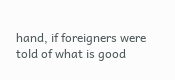hand, if foreigners were told of what is good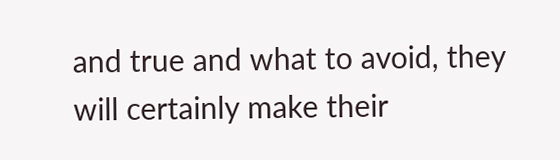and true and what to avoid, they will certainly make their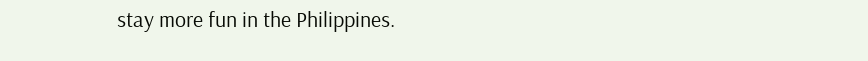stay more fun in the Philippines.